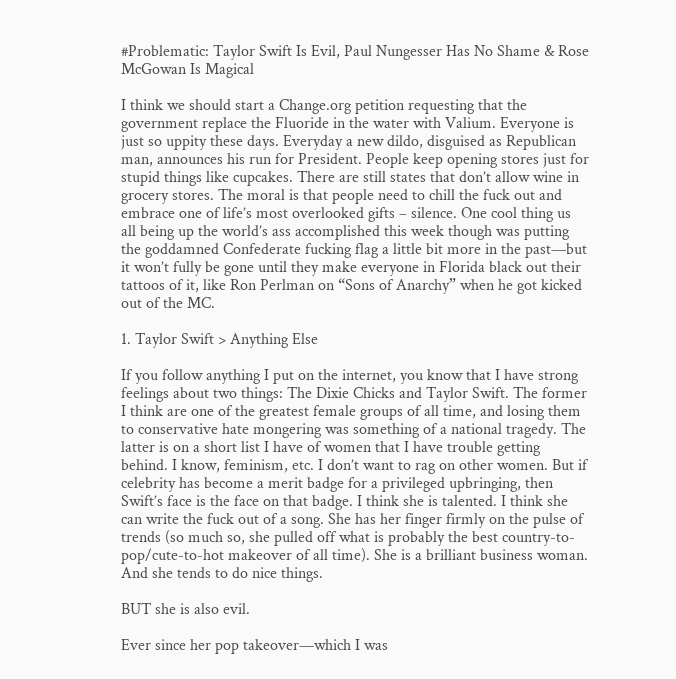#Problematic: Taylor Swift Is Evil, Paul Nungesser Has No Shame & Rose McGowan Is Magical

I think we should start a Change.org petition requesting that the government replace the Fluoride in the water with Valium. Everyone is just so uppity these days. Everyday a new dildo, disguised as Republican man, announces his run for President. People keep opening stores just for stupid things like cupcakes. There are still states that don’t allow wine in grocery stores. The moral is that people need to chill the fuck out and embrace one of life’s most overlooked gifts – silence. One cool thing us all being up the world’s ass accomplished this week though was putting the goddamned Confederate fucking flag a little bit more in the past—but it won’t fully be gone until they make everyone in Florida black out their tattoos of it, like Ron Perlman on “Sons of Anarchy” when he got kicked out of the MC.

1. Taylor Swift > Anything Else

If you follow anything I put on the internet, you know that I have strong feelings about two things: The Dixie Chicks and Taylor Swift. The former I think are one of the greatest female groups of all time, and losing them to conservative hate mongering was something of a national tragedy. The latter is on a short list I have of women that I have trouble getting behind. I know, feminism, etc. I don’t want to rag on other women. But if celebrity has become a merit badge for a privileged upbringing, then Swift’s face is the face on that badge. I think she is talented. I think she can write the fuck out of a song. She has her finger firmly on the pulse of trends (so much so, she pulled off what is probably the best country-to-pop/cute-to-hot makeover of all time). She is a brilliant business woman. And she tends to do nice things.

BUT she is also evil.

Ever since her pop takeover—which I was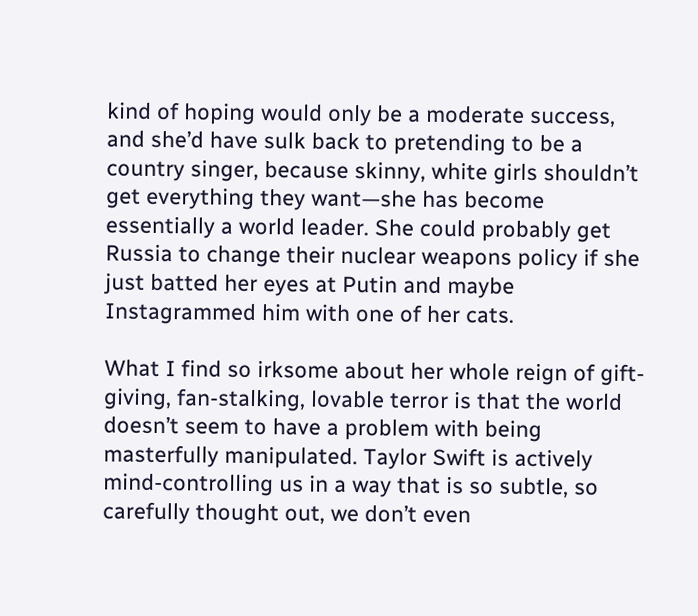kind of hoping would only be a moderate success, and she’d have sulk back to pretending to be a country singer, because skinny, white girls shouldn’t get everything they want—she has become essentially a world leader. She could probably get Russia to change their nuclear weapons policy if she just batted her eyes at Putin and maybe Instagrammed him with one of her cats.

What I find so irksome about her whole reign of gift-giving, fan-stalking, lovable terror is that the world doesn’t seem to have a problem with being masterfully manipulated. Taylor Swift is actively mind-controlling us in a way that is so subtle, so carefully thought out, we don’t even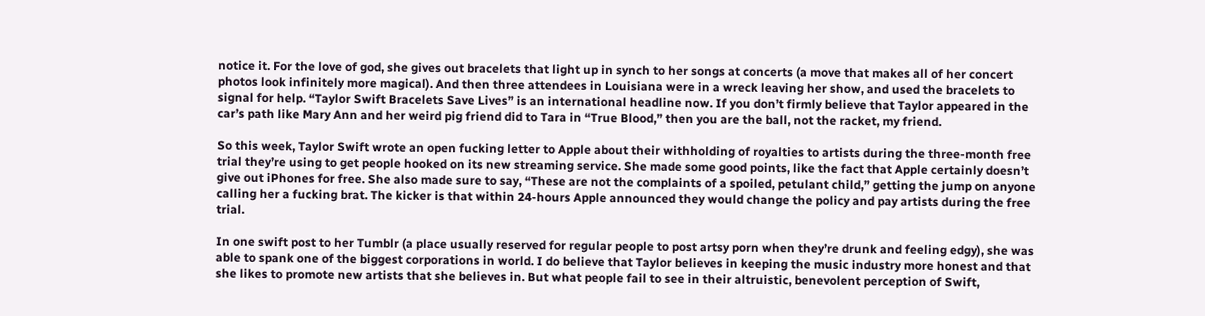notice it. For the love of god, she gives out bracelets that light up in synch to her songs at concerts (a move that makes all of her concert photos look infinitely more magical). And then three attendees in Louisiana were in a wreck leaving her show, and used the bracelets to signal for help. “Taylor Swift Bracelets Save Lives” is an international headline now. If you don’t firmly believe that Taylor appeared in the car’s path like Mary Ann and her weird pig friend did to Tara in “True Blood,” then you are the ball, not the racket, my friend.

So this week, Taylor Swift wrote an open fucking letter to Apple about their withholding of royalties to artists during the three-month free trial they’re using to get people hooked on its new streaming service. She made some good points, like the fact that Apple certainly doesn’t give out iPhones for free. She also made sure to say, “These are not the complaints of a spoiled, petulant child,” getting the jump on anyone calling her a fucking brat. The kicker is that within 24-hours Apple announced they would change the policy and pay artists during the free trial.

In one swift post to her Tumblr (a place usually reserved for regular people to post artsy porn when they’re drunk and feeling edgy), she was able to spank one of the biggest corporations in world. I do believe that Taylor believes in keeping the music industry more honest and that she likes to promote new artists that she believes in. But what people fail to see in their altruistic, benevolent perception of Swift,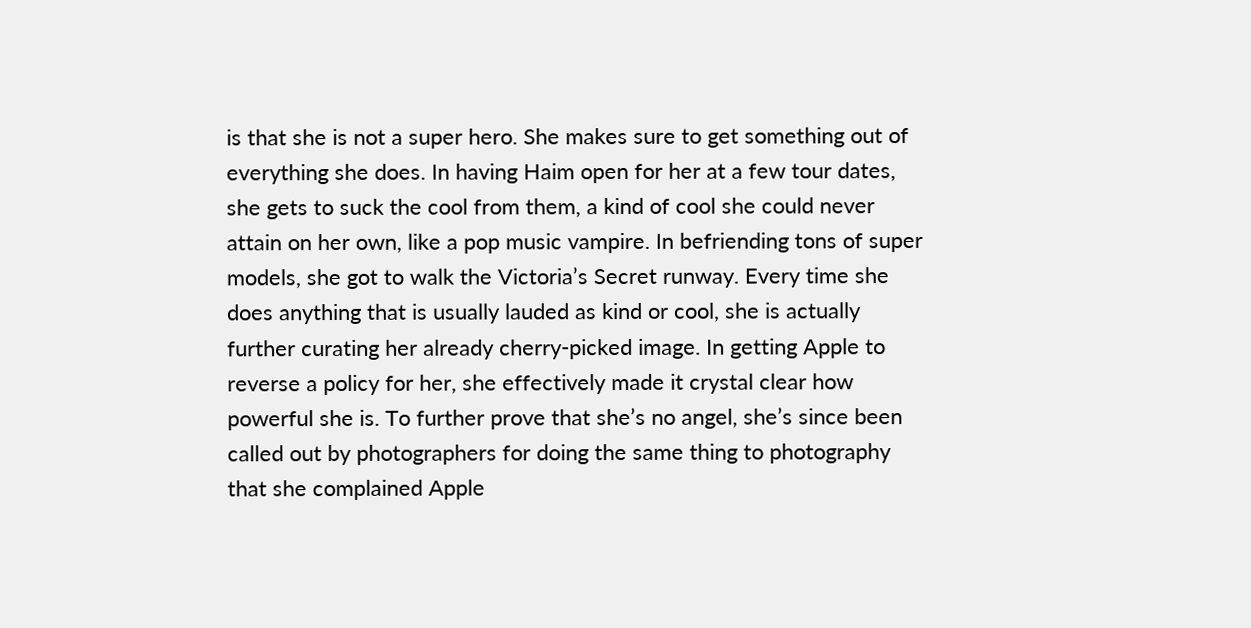is that she is not a super hero. She makes sure to get something out of everything she does. In having Haim open for her at a few tour dates, she gets to suck the cool from them, a kind of cool she could never attain on her own, like a pop music vampire. In befriending tons of super models, she got to walk the Victoria’s Secret runway. Every time she does anything that is usually lauded as kind or cool, she is actually further curating her already cherry-picked image. In getting Apple to reverse a policy for her, she effectively made it crystal clear how powerful she is. To further prove that she’s no angel, she’s since been called out by photographers for doing the same thing to photography that she complained Apple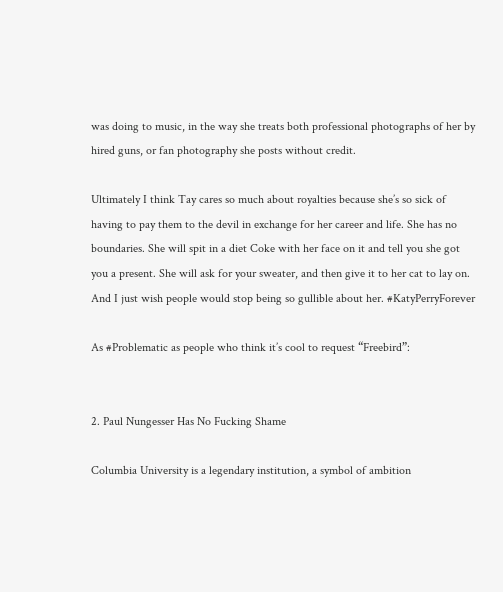was doing to music, in the way she treats both professional photographs of her by hired guns, or fan photography she posts without credit.

Ultimately I think Tay cares so much about royalties because she’s so sick of having to pay them to the devil in exchange for her career and life. She has no boundaries. She will spit in a diet Coke with her face on it and tell you she got you a present. She will ask for your sweater, and then give it to her cat to lay on. And I just wish people would stop being so gullible about her. #KatyPerryForever

As #Problematic as people who think it’s cool to request “Freebird”:


2. Paul Nungesser Has No Fucking Shame

Columbia University is a legendary institution, a symbol of ambition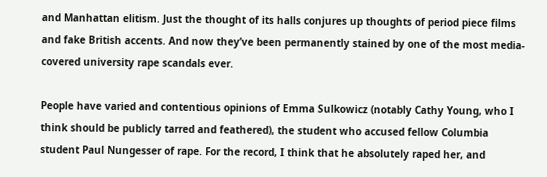and Manhattan elitism. Just the thought of its halls conjures up thoughts of period piece films and fake British accents. And now they’ve been permanently stained by one of the most media-covered university rape scandals ever.

People have varied and contentious opinions of Emma Sulkowicz (notably Cathy Young, who I think should be publicly tarred and feathered), the student who accused fellow Columbia student Paul Nungesser of rape. For the record, I think that he absolutely raped her, and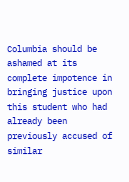Columbia should be ashamed at its complete impotence in bringing justice upon this student who had already been previously accused of similar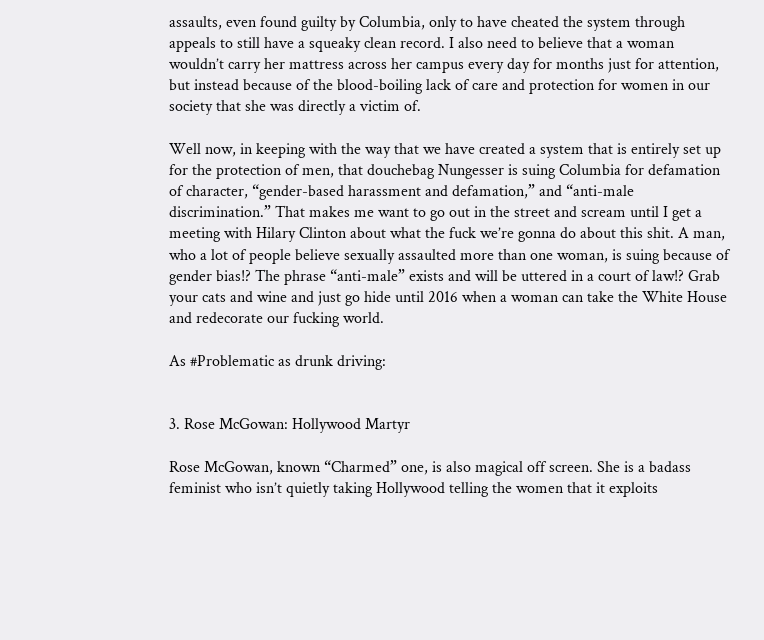assaults, even found guilty by Columbia, only to have cheated the system through appeals to still have a squeaky clean record. I also need to believe that a woman wouldn’t carry her mattress across her campus every day for months just for attention, but instead because of the blood-boiling lack of care and protection for women in our society that she was directly a victim of.

Well now, in keeping with the way that we have created a system that is entirely set up for the protection of men, that douchebag Nungesser is suing Columbia for defamation of character, “gender-based harassment and defamation,” and “anti-male discrimination.” That makes me want to go out in the street and scream until I get a meeting with Hilary Clinton about what the fuck we’re gonna do about this shit. A man, who a lot of people believe sexually assaulted more than one woman, is suing because of gender bias!? The phrase “anti-male” exists and will be uttered in a court of law!? Grab your cats and wine and just go hide until 2016 when a woman can take the White House and redecorate our fucking world.

As #Problematic as drunk driving:


3. Rose McGowan: Hollywood Martyr

Rose McGowan, known “Charmed” one, is also magical off screen. She is a badass feminist who isn’t quietly taking Hollywood telling the women that it exploits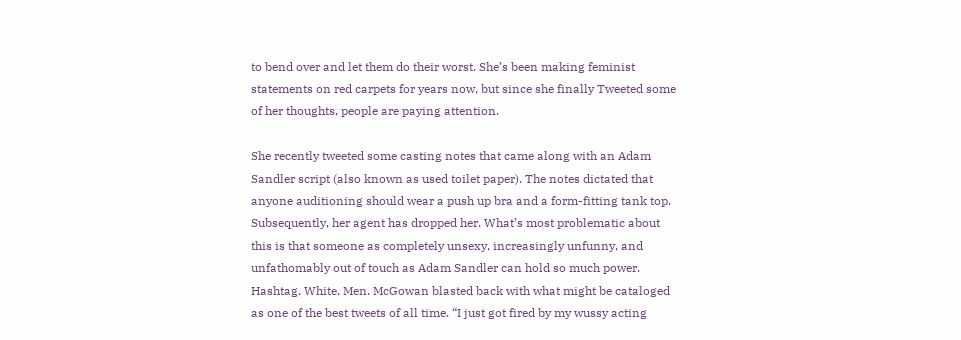to bend over and let them do their worst. She’s been making feminist statements on red carpets for years now, but since she finally Tweeted some of her thoughts, people are paying attention.

She recently tweeted some casting notes that came along with an Adam Sandler script (also known as used toilet paper). The notes dictated that anyone auditioning should wear a push up bra and a form-fitting tank top. Subsequently, her agent has dropped her. What’s most problematic about this is that someone as completely unsexy, increasingly unfunny, and unfathomably out of touch as Adam Sandler can hold so much power. Hashtag. White. Men. McGowan blasted back with what might be cataloged as one of the best tweets of all time. “I just got fired by my wussy acting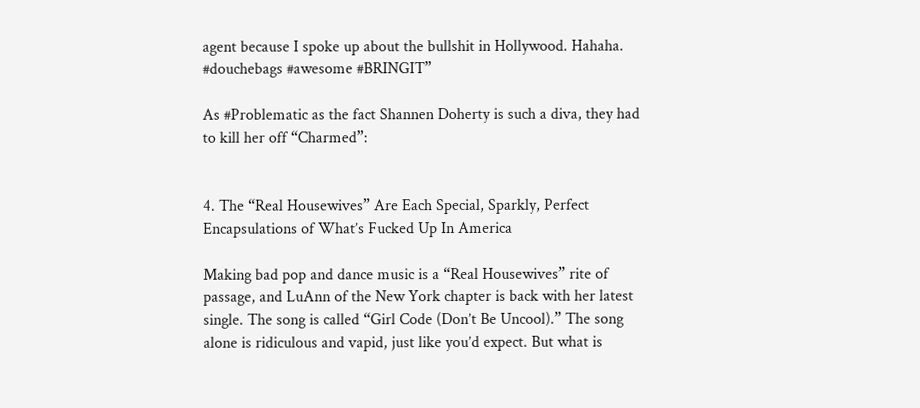agent because I spoke up about the bullshit in Hollywood. Hahaha. #douchebags #awesome #BRINGIT”

As #Problematic as the fact Shannen Doherty is such a diva, they had to kill her off “Charmed”:


4. The “Real Housewives” Are Each Special, Sparkly, Perfect Encapsulations of What’s Fucked Up In America

Making bad pop and dance music is a “Real Housewives” rite of passage, and LuAnn of the New York chapter is back with her latest single. The song is called “Girl Code (Don’t Be Uncool).” The song alone is ridiculous and vapid, just like you’d expect. But what is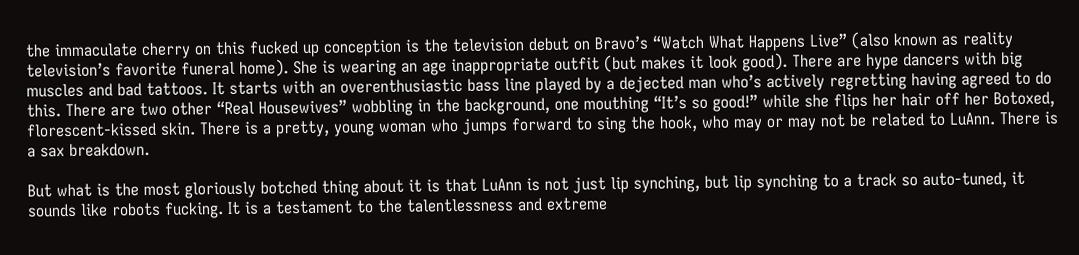the immaculate cherry on this fucked up conception is the television debut on Bravo’s “Watch What Happens Live” (also known as reality television’s favorite funeral home). She is wearing an age inappropriate outfit (but makes it look good). There are hype dancers with big muscles and bad tattoos. It starts with an overenthusiastic bass line played by a dejected man who’s actively regretting having agreed to do this. There are two other “Real Housewives” wobbling in the background, one mouthing “It’s so good!” while she flips her hair off her Botoxed, florescent-kissed skin. There is a pretty, young woman who jumps forward to sing the hook, who may or may not be related to LuAnn. There is a sax breakdown.

But what is the most gloriously botched thing about it is that LuAnn is not just lip synching, but lip synching to a track so auto-tuned, it sounds like robots fucking. It is a testament to the talentlessness and extreme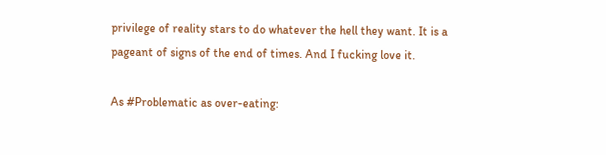privilege of reality stars to do whatever the hell they want. It is a pageant of signs of the end of times. And I fucking love it.

As #Problematic as over-eating: